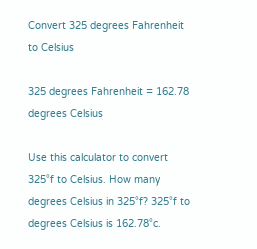Convert 325 degrees Fahrenheit to Celsius

325 degrees Fahrenheit = 162.78 degrees Celsius

Use this calculator to convert 325°f to Celsius. How many degrees Celsius in 325°f? 325°f to degrees Celsius is 162.78°c.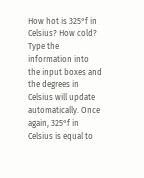How hot is 325°f in Celsius? How cold? Type the information into the input boxes and the degrees in Celsius will update automatically. Once again, 325°f in Celsius is equal to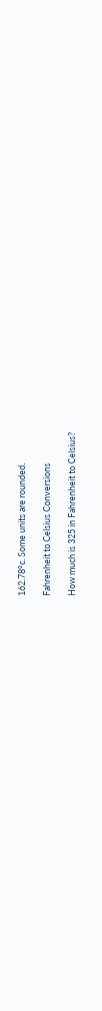162.78°c. Some units are rounded.

Fahrenheit to Celsius Conversions

How much is 325 in Fahrenheit to Celsius?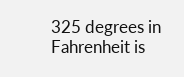325 degrees in Fahrenheit is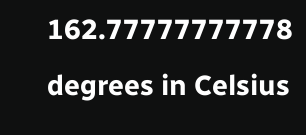162.77777777778 degrees in Celsius